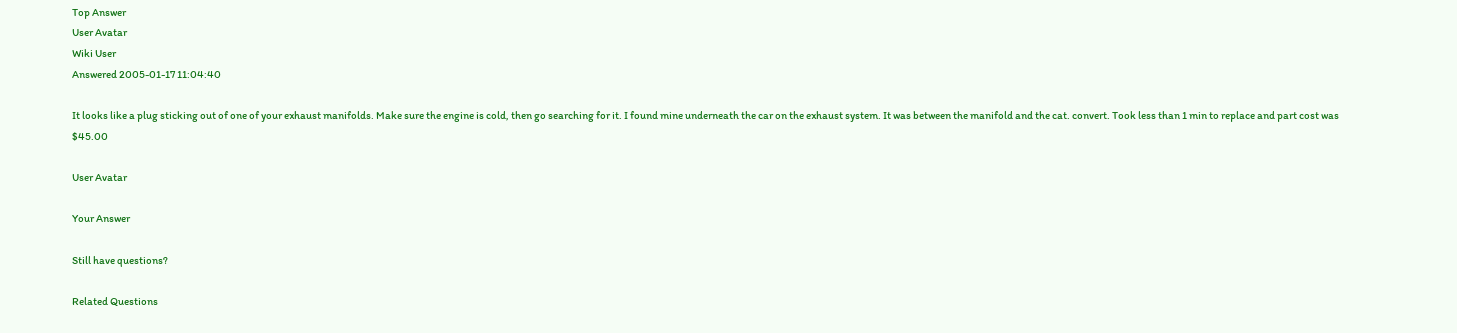Top Answer
User Avatar
Wiki User
Answered 2005-01-17 11:04:40

It looks like a plug sticking out of one of your exhaust manifolds. Make sure the engine is cold, then go searching for it. I found mine underneath the car on the exhaust system. It was between the manifold and the cat. convert. Took less than 1 min to replace and part cost was $45.00

User Avatar

Your Answer

Still have questions?

Related Questions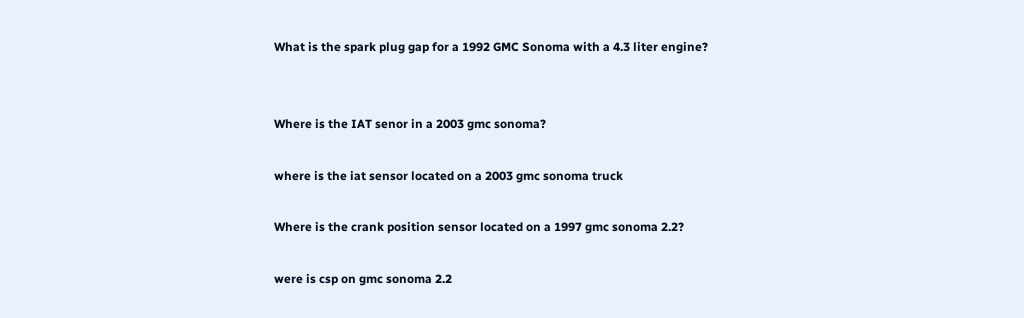What is the spark plug gap for a 1992 GMC Sonoma with a 4.3 liter engine?


Where is the IAT senor in a 2003 gmc sonoma?

where is the iat sensor located on a 2003 gmc sonoma truck

Where is the crank position sensor located on a 1997 gmc sonoma 2.2?

were is csp on gmc sonoma 2.2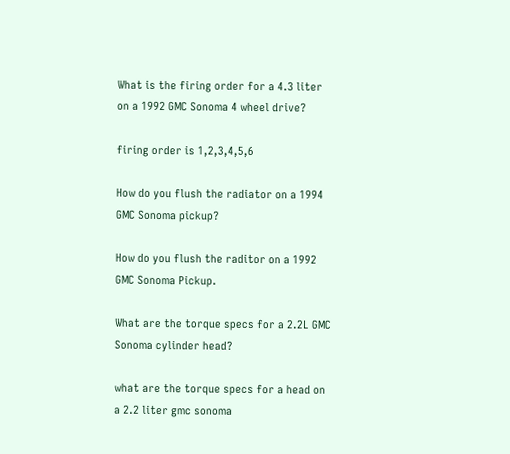What is the firing order for a 4.3 liter on a 1992 GMC Sonoma 4 wheel drive?

firing order is 1,2,3,4,5,6

How do you flush the radiator on a 1994 GMC Sonoma pickup?

How do you flush the raditor on a 1992 GMC Sonoma Pickup.

What are the torque specs for a 2.2L GMC Sonoma cylinder head?

what are the torque specs for a head on a 2.2 liter gmc sonoma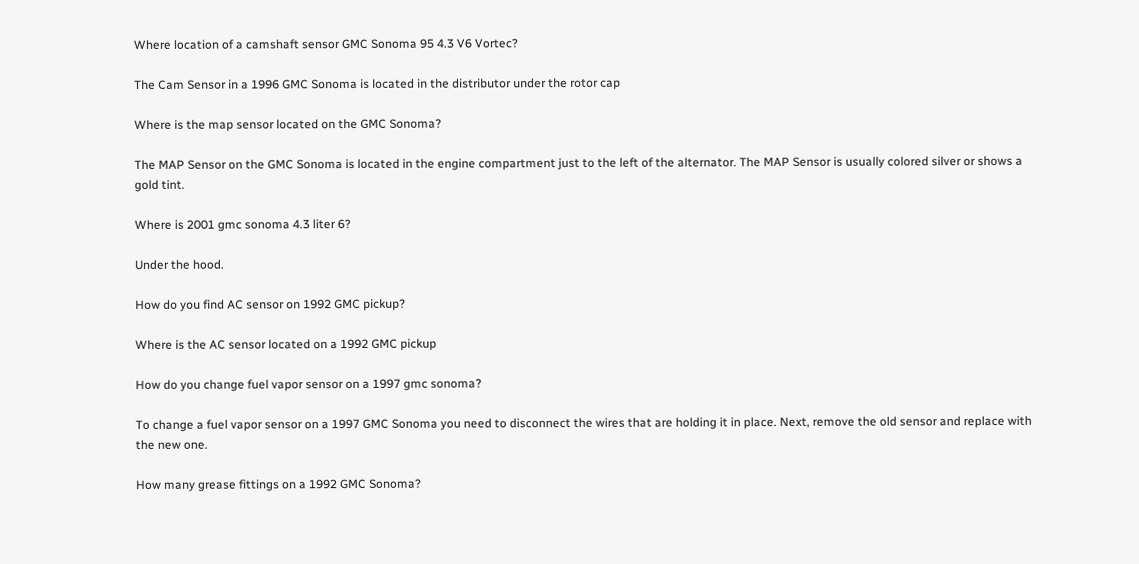Where location of a camshaft sensor GMC Sonoma 95 4.3 V6 Vortec?

The Cam Sensor in a 1996 GMC Sonoma is located in the distributor under the rotor cap

Where is the map sensor located on the GMC Sonoma?

The MAP Sensor on the GMC Sonoma is located in the engine compartment just to the left of the alternator. The MAP Sensor is usually colored silver or shows a gold tint.

Where is 2001 gmc sonoma 4.3 liter 6?

Under the hood.

How do you find AC sensor on 1992 GMC pickup?

Where is the AC sensor located on a 1992 GMC pickup

How do you change fuel vapor sensor on a 1997 gmc sonoma?

To change a fuel vapor sensor on a 1997 GMC Sonoma you need to disconnect the wires that are holding it in place. Next, remove the old sensor and replace with the new one.

How many grease fittings on a 1992 GMC Sonoma?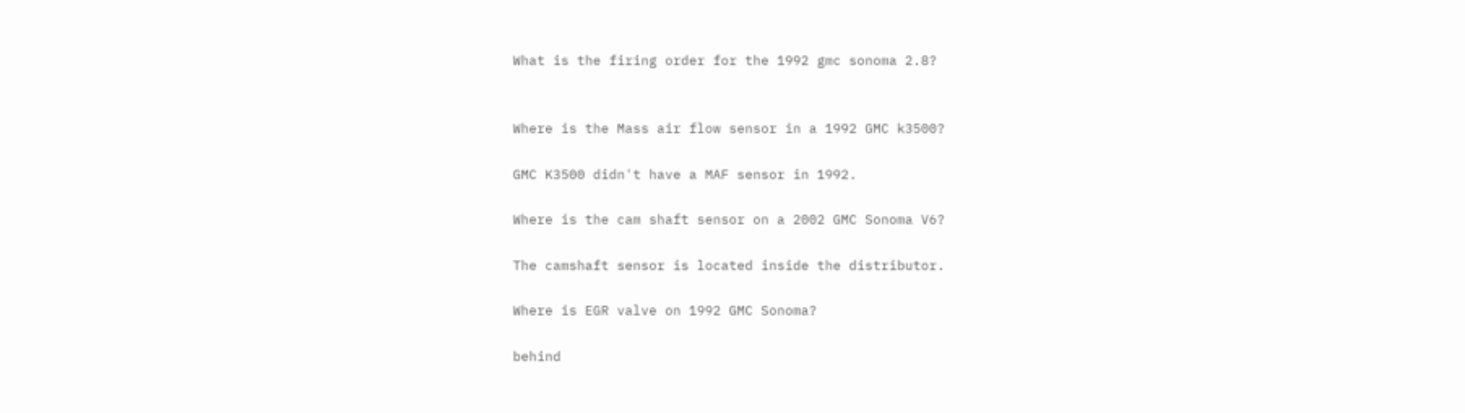What is the firing order for the 1992 gmc sonoma 2.8?


Where is the Mass air flow sensor in a 1992 GMC k3500?

GMC K3500 didn't have a MAF sensor in 1992.

Where is the cam shaft sensor on a 2002 GMC Sonoma V6?

The camshaft sensor is located inside the distributor.

Where is EGR valve on 1992 GMC Sonoma?

behind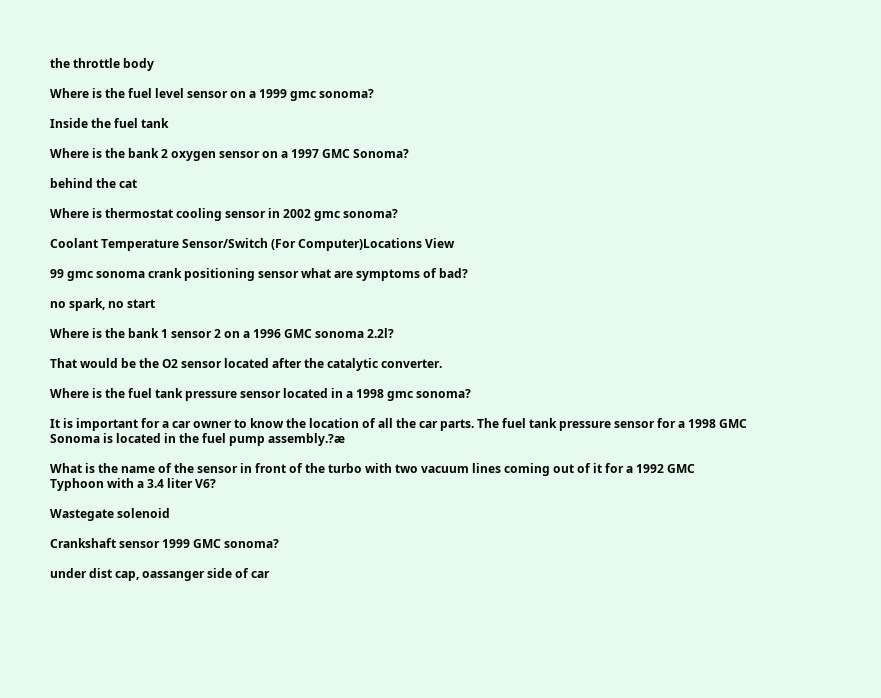the throttle body

Where is the fuel level sensor on a 1999 gmc sonoma?

Inside the fuel tank

Where is the bank 2 oxygen sensor on a 1997 GMC Sonoma?

behind the cat

Where is thermostat cooling sensor in 2002 gmc sonoma?

Coolant Temperature Sensor/Switch (For Computer)Locations View

99 gmc sonoma crank positioning sensor what are symptoms of bad?

no spark, no start

Where is the bank 1 sensor 2 on a 1996 GMC sonoma 2.2l?

That would be the O2 sensor located after the catalytic converter.

Where is the fuel tank pressure sensor located in a 1998 gmc sonoma?

It is important for a car owner to know the location of all the car parts. The fuel tank pressure sensor for a 1998 GMC Sonoma is located in the fuel pump assembly.?æ

What is the name of the sensor in front of the turbo with two vacuum lines coming out of it for a 1992 GMC Typhoon with a 3.4 liter V6?

Wastegate solenoid

Crankshaft sensor 1999 GMC sonoma?

under dist cap, oassanger side of car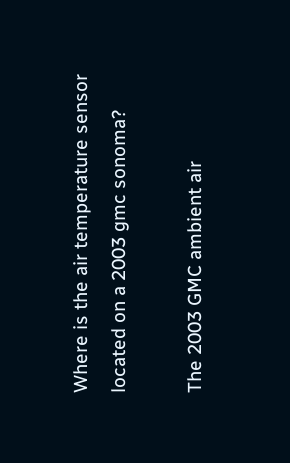Where is the air temperature sensor located on a 2003 gmc sonoma?

The 2003 GMC ambient air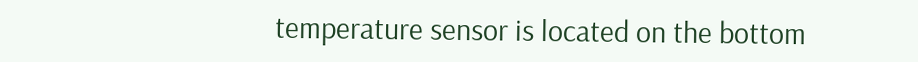temperature sensor is located on the bottom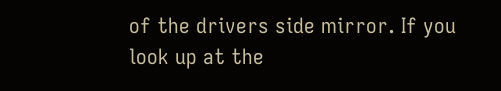of the drivers side mirror. If you look up at the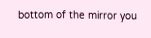bottom of the mirror you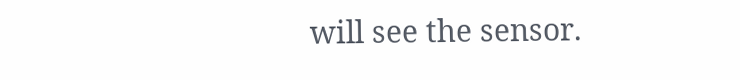will see the sensor.